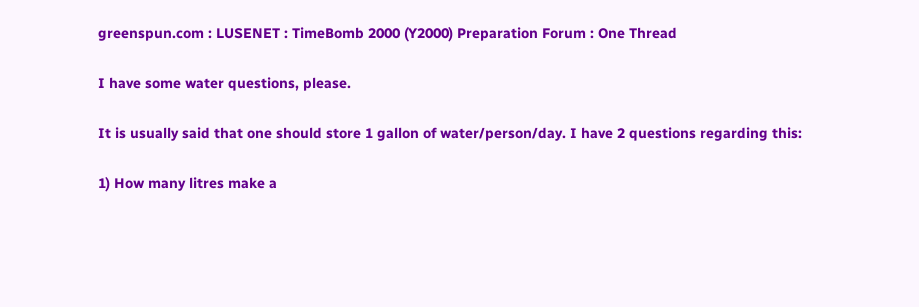greenspun.com : LUSENET : TimeBomb 2000 (Y2000) Preparation Forum : One Thread

I have some water questions, please.

It is usually said that one should store 1 gallon of water/person/day. I have 2 questions regarding this:

1) How many litres make a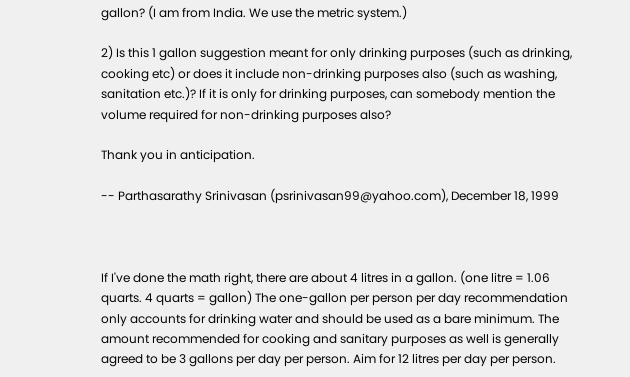gallon? (I am from India. We use the metric system.)

2) Is this 1 gallon suggestion meant for only drinking purposes (such as drinking, cooking etc) or does it include non-drinking purposes also (such as washing, sanitation etc.)? If it is only for drinking purposes, can somebody mention the volume required for non-drinking purposes also?

Thank you in anticipation.

-- Parthasarathy Srinivasan (psrinivasan99@yahoo.com), December 18, 1999



If I've done the math right, there are about 4 litres in a gallon. (one litre = 1.06 quarts. 4 quarts = gallon) The one-gallon per person per day recommendation only accounts for drinking water and should be used as a bare minimum. The amount recommended for cooking and sanitary purposes as well is generally agreed to be 3 gallons per day per person. Aim for 12 litres per day per person.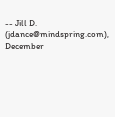-- Jill D. (jdance@mindspring.com), December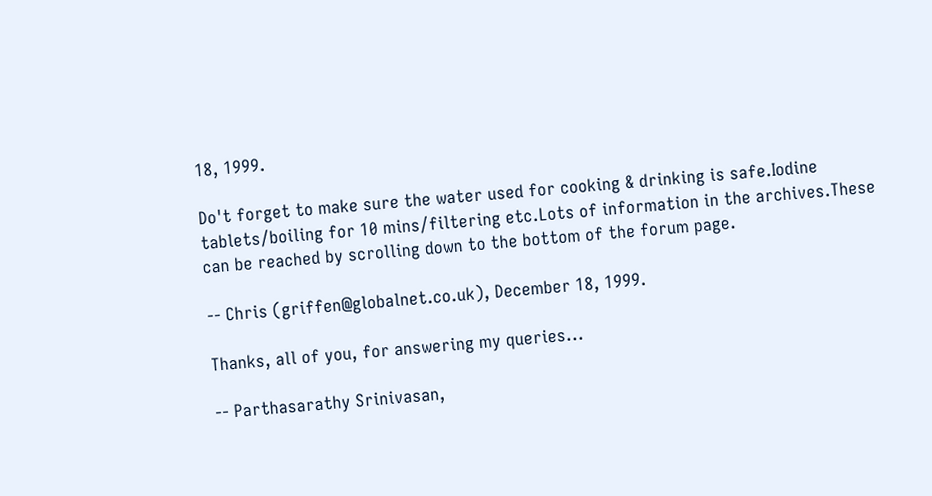18, 1999.

Do't forget to make sure the water used for cooking & drinking is safe.Iodine tablets/boiling for 10 mins/filtering etc.Lots of information in the archives.These can be reached by scrolling down to the bottom of the forum page.

-- Chris (griffen@globalnet.co.uk), December 18, 1999.

Thanks, all of you, for answering my queries...

-- Parthasarathy Srinivasan,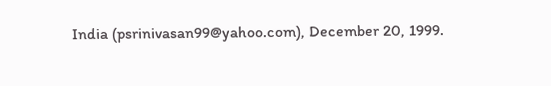India (psrinivasan99@yahoo.com), December 20, 1999.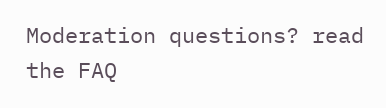Moderation questions? read the FAQ